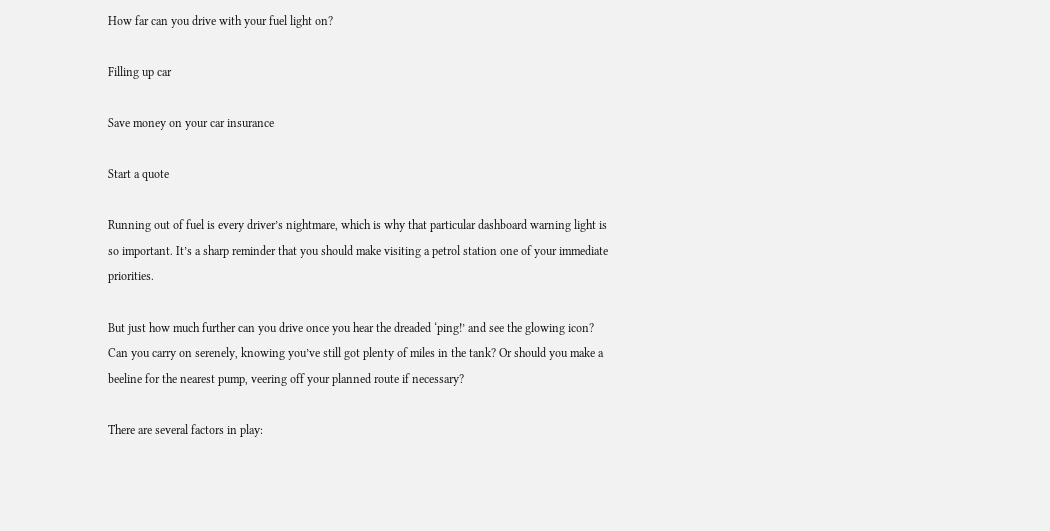How far can you drive with your fuel light on?

Filling up car

Save money on your car insurance

Start a quote

Running out of fuel is every driver’s nightmare, which is why that particular dashboard warning light is so important. It’s a sharp reminder that you should make visiting a petrol station one of your immediate priorities.

But just how much further can you drive once you hear the dreaded ‘ping!’ and see the glowing icon? Can you carry on serenely, knowing you’ve still got plenty of miles in the tank? Or should you make a beeline for the nearest pump, veering off your planned route if necessary?

There are several factors in play: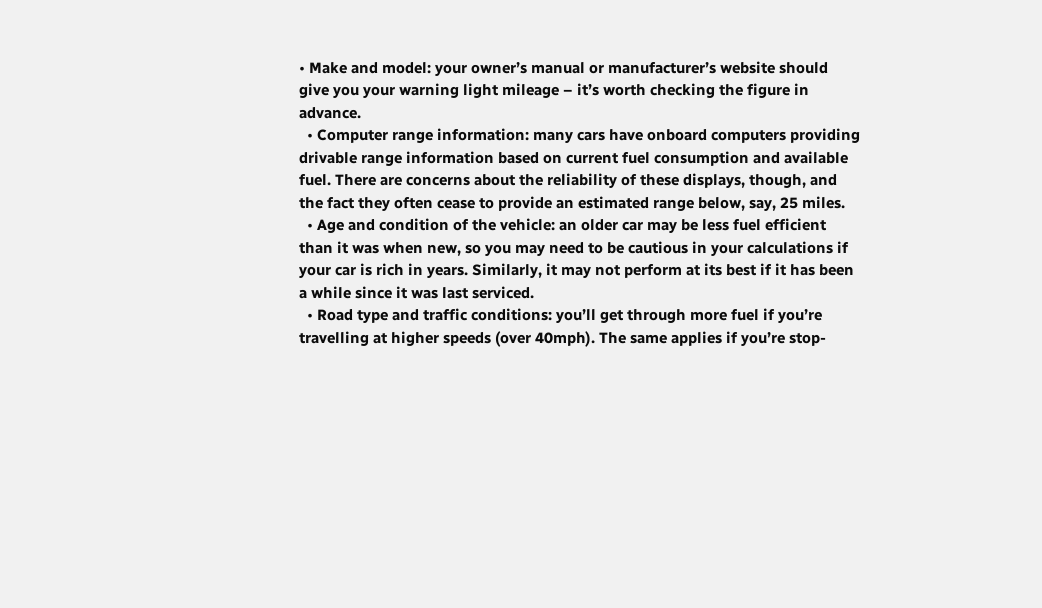• Make and model: your owner’s manual or manufacturer’s website should give you your warning light mileage – it’s worth checking the figure in advance.
  • Computer range information: many cars have onboard computers providing drivable range information based on current fuel consumption and available fuel. There are concerns about the reliability of these displays, though, and the fact they often cease to provide an estimated range below, say, 25 miles.
  • Age and condition of the vehicle: an older car may be less fuel efficient than it was when new, so you may need to be cautious in your calculations if your car is rich in years. Similarly, it may not perform at its best if it has been a while since it was last serviced.
  • Road type and traffic conditions: you’ll get through more fuel if you’re travelling at higher speeds (over 40mph). The same applies if you’re stop-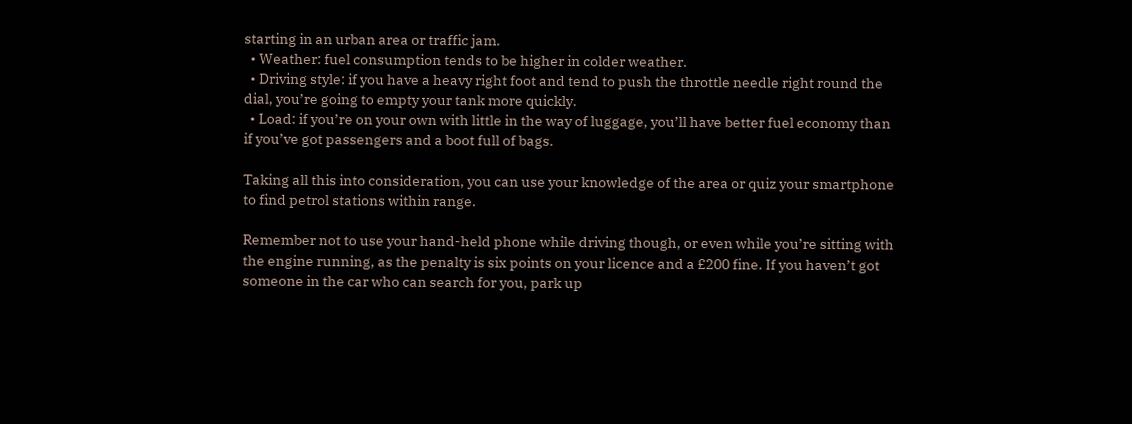starting in an urban area or traffic jam.
  • Weather: fuel consumption tends to be higher in colder weather.
  • Driving style: if you have a heavy right foot and tend to push the throttle needle right round the dial, you’re going to empty your tank more quickly.
  • Load: if you’re on your own with little in the way of luggage, you’ll have better fuel economy than if you’ve got passengers and a boot full of bags.

Taking all this into consideration, you can use your knowledge of the area or quiz your smartphone to find petrol stations within range.

Remember not to use your hand-held phone while driving though, or even while you’re sitting with the engine running, as the penalty is six points on your licence and a £200 fine. If you haven’t got someone in the car who can search for you, park up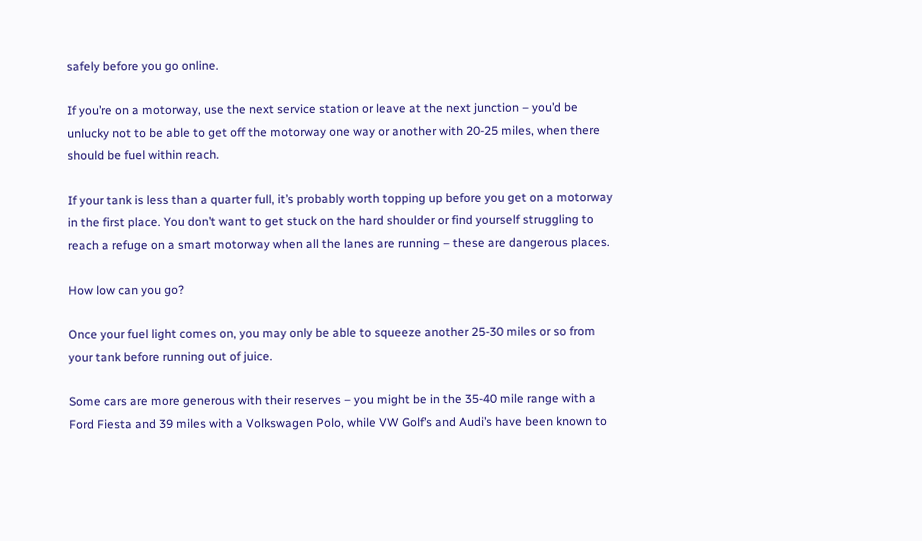safely before you go online.

If you’re on a motorway, use the next service station or leave at the next junction – you’d be unlucky not to be able to get off the motorway one way or another with 20-25 miles, when there should be fuel within reach.

If your tank is less than a quarter full, it’s probably worth topping up before you get on a motorway in the first place. You don’t want to get stuck on the hard shoulder or find yourself struggling to reach a refuge on a smart motorway when all the lanes are running – these are dangerous places.

How low can you go?

Once your fuel light comes on, you may only be able to squeeze another 25-30 miles or so from your tank before running out of juice.

Some cars are more generous with their reserves – you might be in the 35-40 mile range with a Ford Fiesta and 39 miles with a Volkswagen Polo, while VW Golf’s and Audi’s have been known to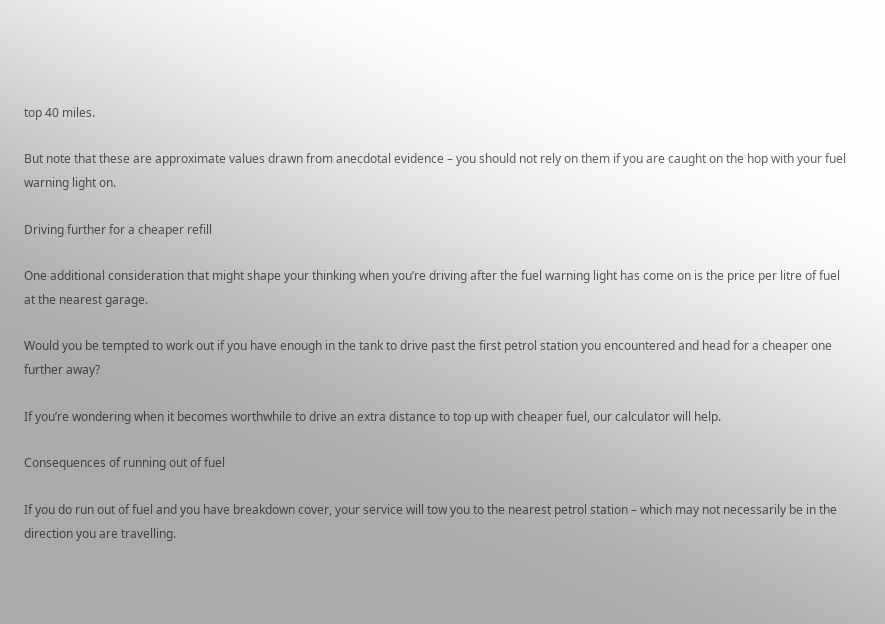top 40 miles.

But note that these are approximate values drawn from anecdotal evidence – you should not rely on them if you are caught on the hop with your fuel warning light on.

Driving further for a cheaper refill

One additional consideration that might shape your thinking when you’re driving after the fuel warning light has come on is the price per litre of fuel at the nearest garage.

Would you be tempted to work out if you have enough in the tank to drive past the first petrol station you encountered and head for a cheaper one further away?

If you’re wondering when it becomes worthwhile to drive an extra distance to top up with cheaper fuel, our calculator will help.

Consequences of running out of fuel

If you do run out of fuel and you have breakdown cover, your service will tow you to the nearest petrol station – which may not necessarily be in the direction you are travelling.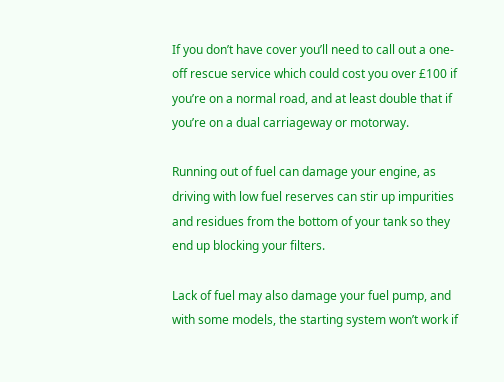If you don’t have cover you’ll need to call out a one-off rescue service which could cost you over £100 if you’re on a normal road, and at least double that if you’re on a dual carriageway or motorway.

Running out of fuel can damage your engine, as driving with low fuel reserves can stir up impurities and residues from the bottom of your tank so they end up blocking your filters.

Lack of fuel may also damage your fuel pump, and with some models, the starting system won’t work if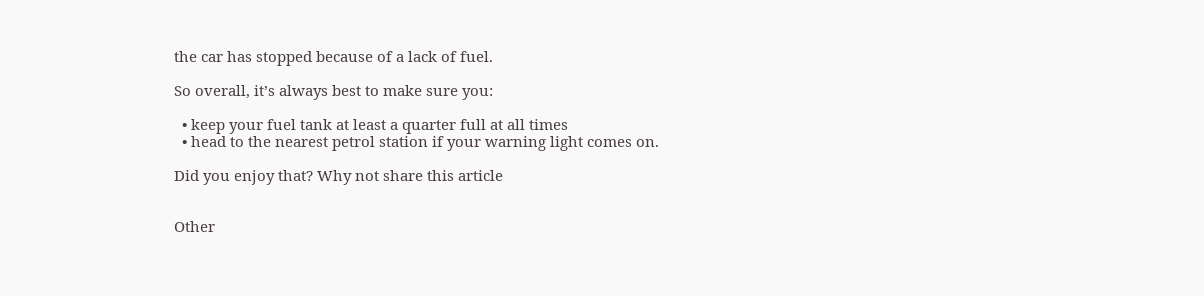the car has stopped because of a lack of fuel.

So overall, it’s always best to make sure you:

  • keep your fuel tank at least a quarter full at all times
  • head to the nearest petrol station if your warning light comes on.

Did you enjoy that? Why not share this article


Other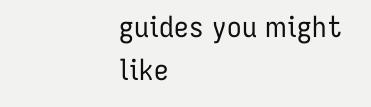guides you might like